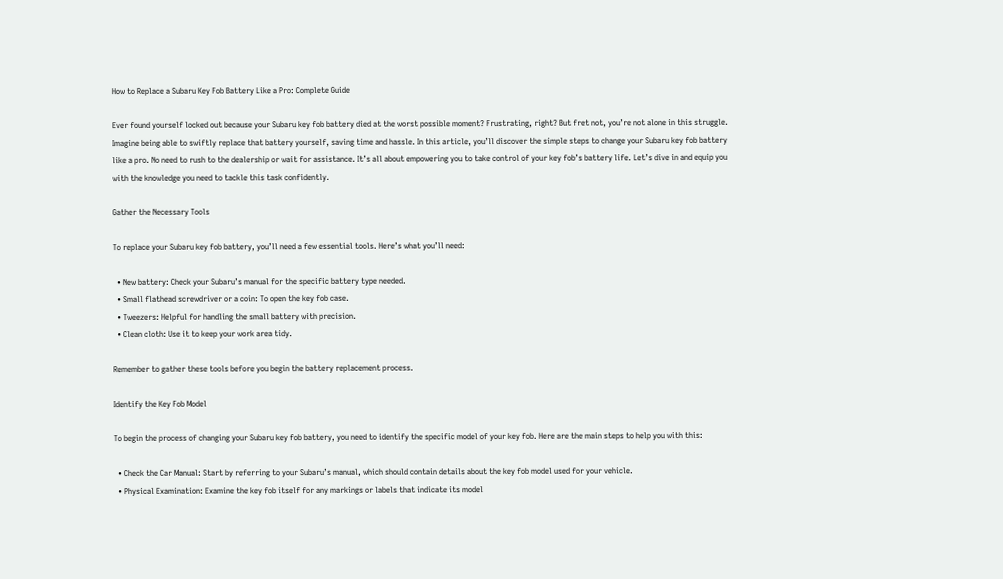How to Replace a Subaru Key Fob Battery Like a Pro: Complete Guide

Ever found yourself locked out because your Subaru key fob battery died at the worst possible moment? Frustrating, right? But fret not, you’re not alone in this struggle. Imagine being able to swiftly replace that battery yourself, saving time and hassle. In this article, you’ll discover the simple steps to change your Subaru key fob battery like a pro. No need to rush to the dealership or wait for assistance. It’s all about empowering you to take control of your key fob’s battery life. Let’s dive in and equip you with the knowledge you need to tackle this task confidently.

Gather the Necessary Tools

To replace your Subaru key fob battery, you’ll need a few essential tools. Here’s what you’ll need:

  • New battery: Check your Subaru’s manual for the specific battery type needed.
  • Small flathead screwdriver or a coin: To open the key fob case.
  • Tweezers: Helpful for handling the small battery with precision.
  • Clean cloth: Use it to keep your work area tidy.

Remember to gather these tools before you begin the battery replacement process.

Identify the Key Fob Model

To begin the process of changing your Subaru key fob battery, you need to identify the specific model of your key fob. Here are the main steps to help you with this:

  • Check the Car Manual: Start by referring to your Subaru’s manual, which should contain details about the key fob model used for your vehicle.
  • Physical Examination: Examine the key fob itself for any markings or labels that indicate its model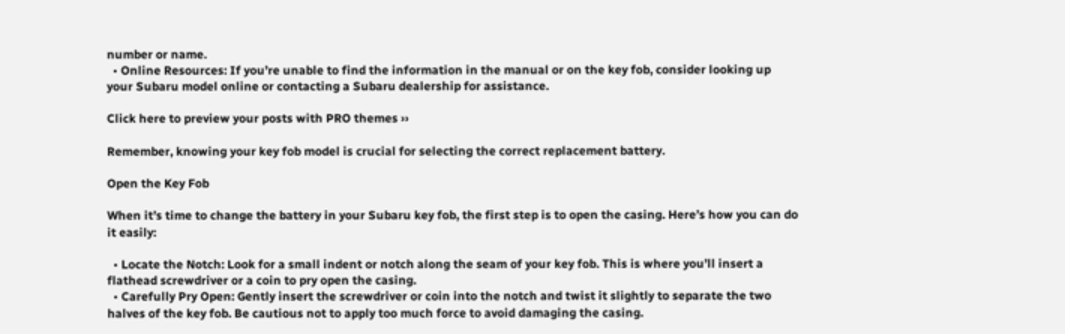number or name.
  • Online Resources: If you’re unable to find the information in the manual or on the key fob, consider looking up your Subaru model online or contacting a Subaru dealership for assistance.

Click here to preview your posts with PRO themes ››

Remember, knowing your key fob model is crucial for selecting the correct replacement battery.

Open the Key Fob

When it’s time to change the battery in your Subaru key fob, the first step is to open the casing. Here’s how you can do it easily:

  • Locate the Notch: Look for a small indent or notch along the seam of your key fob. This is where you’ll insert a flathead screwdriver or a coin to pry open the casing.
  • Carefully Pry Open: Gently insert the screwdriver or coin into the notch and twist it slightly to separate the two halves of the key fob. Be cautious not to apply too much force to avoid damaging the casing.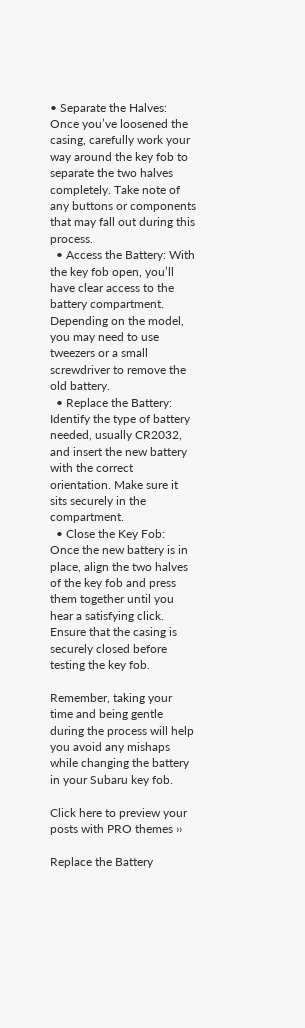• Separate the Halves: Once you’ve loosened the casing, carefully work your way around the key fob to separate the two halves completely. Take note of any buttons or components that may fall out during this process.
  • Access the Battery: With the key fob open, you’ll have clear access to the battery compartment. Depending on the model, you may need to use tweezers or a small screwdriver to remove the old battery.
  • Replace the Battery: Identify the type of battery needed, usually CR2032, and insert the new battery with the correct orientation. Make sure it sits securely in the compartment.
  • Close the Key Fob: Once the new battery is in place, align the two halves of the key fob and press them together until you hear a satisfying click. Ensure that the casing is securely closed before testing the key fob.

Remember, taking your time and being gentle during the process will help you avoid any mishaps while changing the battery in your Subaru key fob.

Click here to preview your posts with PRO themes ››

Replace the Battery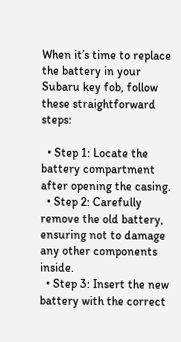When it’s time to replace the battery in your Subaru key fob, follow these straightforward steps:

  • Step 1: Locate the battery compartment after opening the casing.
  • Step 2: Carefully remove the old battery, ensuring not to damage any other components inside.
  • Step 3: Insert the new battery with the correct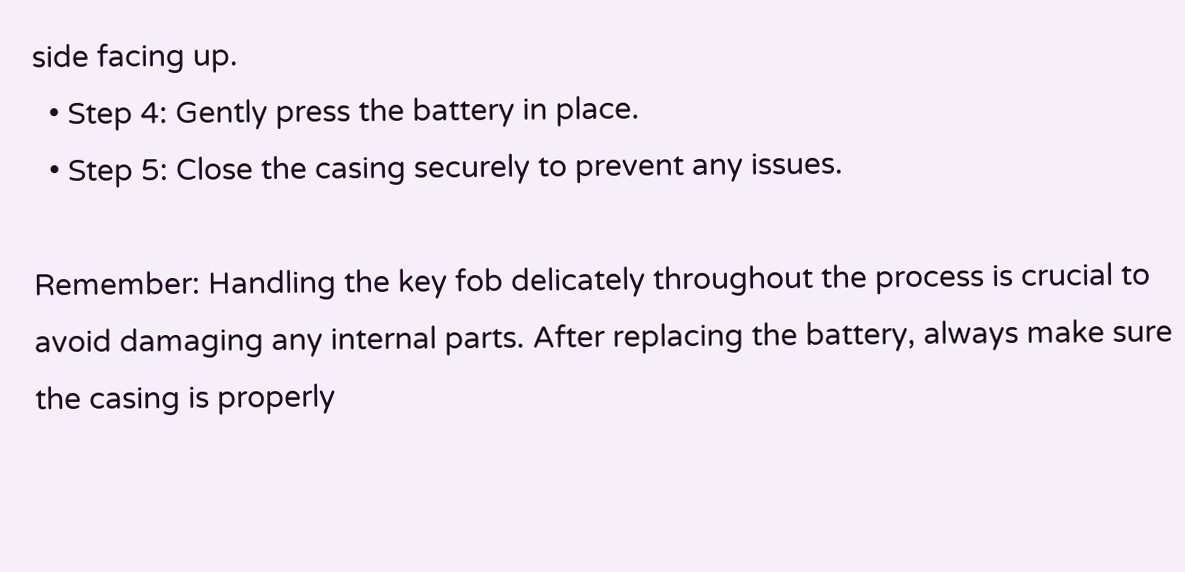side facing up.
  • Step 4: Gently press the battery in place.
  • Step 5: Close the casing securely to prevent any issues.

Remember: Handling the key fob delicately throughout the process is crucial to avoid damaging any internal parts. After replacing the battery, always make sure the casing is properly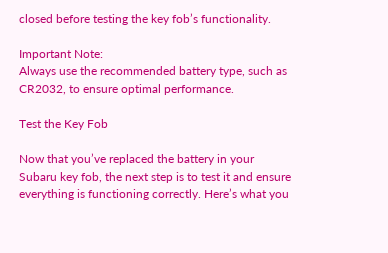closed before testing the key fob’s functionality.

Important Note:
Always use the recommended battery type, such as CR2032, to ensure optimal performance.

Test the Key Fob

Now that you’ve replaced the battery in your Subaru key fob, the next step is to test it and ensure everything is functioning correctly. Here’s what you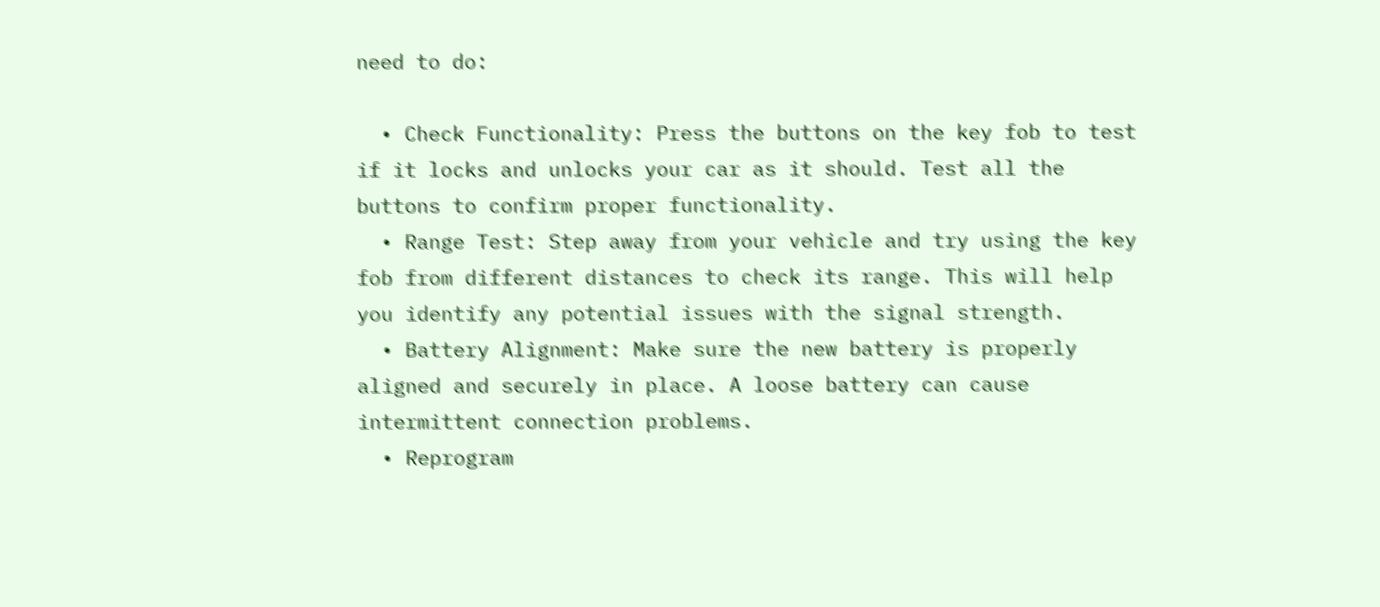need to do:

  • Check Functionality: Press the buttons on the key fob to test if it locks and unlocks your car as it should. Test all the buttons to confirm proper functionality.
  • Range Test: Step away from your vehicle and try using the key fob from different distances to check its range. This will help you identify any potential issues with the signal strength.
  • Battery Alignment: Make sure the new battery is properly aligned and securely in place. A loose battery can cause intermittent connection problems.
  • Reprogram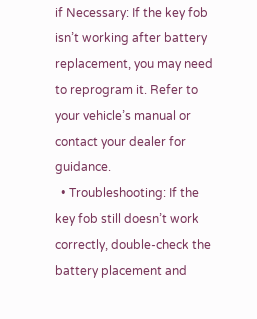if Necessary: If the key fob isn’t working after battery replacement, you may need to reprogram it. Refer to your vehicle’s manual or contact your dealer for guidance.
  • Troubleshooting: If the key fob still doesn’t work correctly, double-check the battery placement and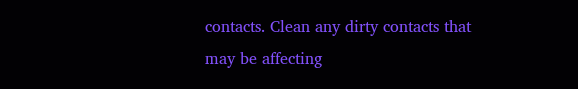contacts. Clean any dirty contacts that may be affecting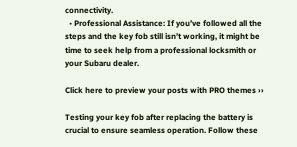connectivity.
  • Professional Assistance: If you’ve followed all the steps and the key fob still isn’t working, it might be time to seek help from a professional locksmith or your Subaru dealer.

Click here to preview your posts with PRO themes ››

Testing your key fob after replacing the battery is crucial to ensure seamless operation. Follow these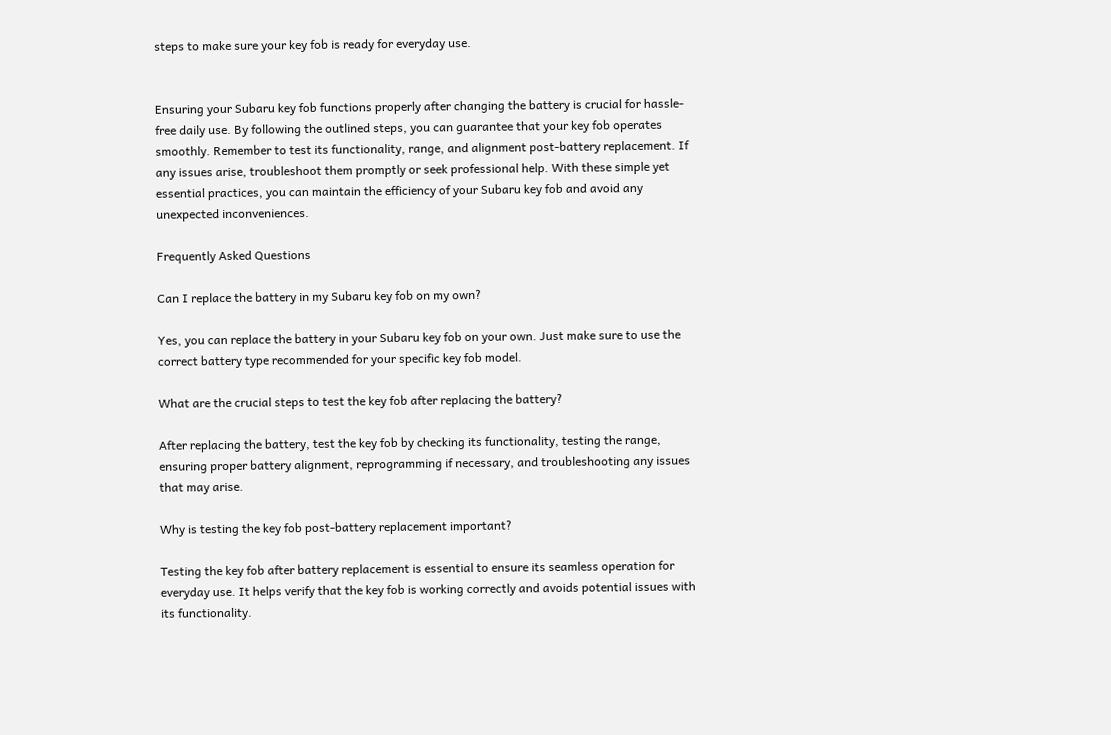steps to make sure your key fob is ready for everyday use.


Ensuring your Subaru key fob functions properly after changing the battery is crucial for hassle-free daily use. By following the outlined steps, you can guarantee that your key fob operates smoothly. Remember to test its functionality, range, and alignment post-battery replacement. If any issues arise, troubleshoot them promptly or seek professional help. With these simple yet essential practices, you can maintain the efficiency of your Subaru key fob and avoid any unexpected inconveniences.

Frequently Asked Questions

Can I replace the battery in my Subaru key fob on my own?

Yes, you can replace the battery in your Subaru key fob on your own. Just make sure to use the correct battery type recommended for your specific key fob model.

What are the crucial steps to test the key fob after replacing the battery?

After replacing the battery, test the key fob by checking its functionality, testing the range, ensuring proper battery alignment, reprogramming if necessary, and troubleshooting any issues that may arise.

Why is testing the key fob post-battery replacement important?

Testing the key fob after battery replacement is essential to ensure its seamless operation for everyday use. It helps verify that the key fob is working correctly and avoids potential issues with its functionality.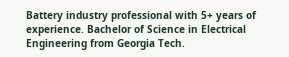Battery industry professional with 5+ years of experience. Bachelor of Science in Electrical Engineering from Georgia Tech.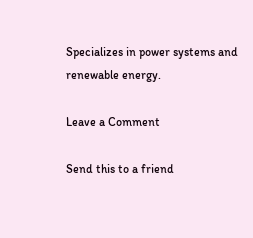Specializes in power systems and renewable energy.

Leave a Comment

Send this to a friend